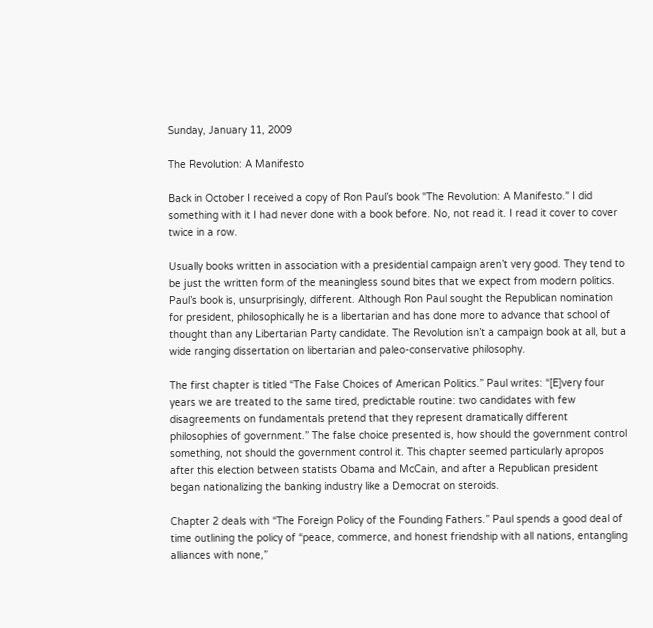Sunday, January 11, 2009

The Revolution: A Manifesto

Back in October I received a copy of Ron Paul’s book "The Revolution: A Manifesto." I did something with it I had never done with a book before. No, not read it. I read it cover to cover twice in a row.

Usually books written in association with a presidential campaign aren’t very good. They tend to be just the written form of the meaningless sound bites that we expect from modern politics. Paul’s book is, unsurprisingly, different. Although Ron Paul sought the Republican nomination for president, philosophically he is a libertarian and has done more to advance that school of thought than any Libertarian Party candidate. The Revolution isn’t a campaign book at all, but a wide ranging dissertation on libertarian and paleo-conservative philosophy.

The first chapter is titled “The False Choices of American Politics.” Paul writes: “[E]very four years we are treated to the same tired, predictable routine: two candidates with few disagreements on fundamentals pretend that they represent dramatically different philosophies of government.” The false choice presented is, how should the government control something, not should the government control it. This chapter seemed particularly apropos after this election between statists Obama and McCain, and after a Republican president began nationalizing the banking industry like a Democrat on steroids.

Chapter 2 deals with “The Foreign Policy of the Founding Fathers.” Paul spends a good deal of time outlining the policy of “peace, commerce, and honest friendship with all nations, entangling alliances with none,”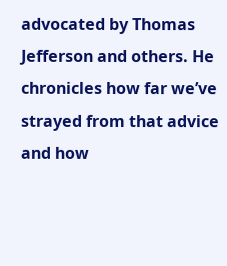advocated by Thomas Jefferson and others. He chronicles how far we’ve strayed from that advice and how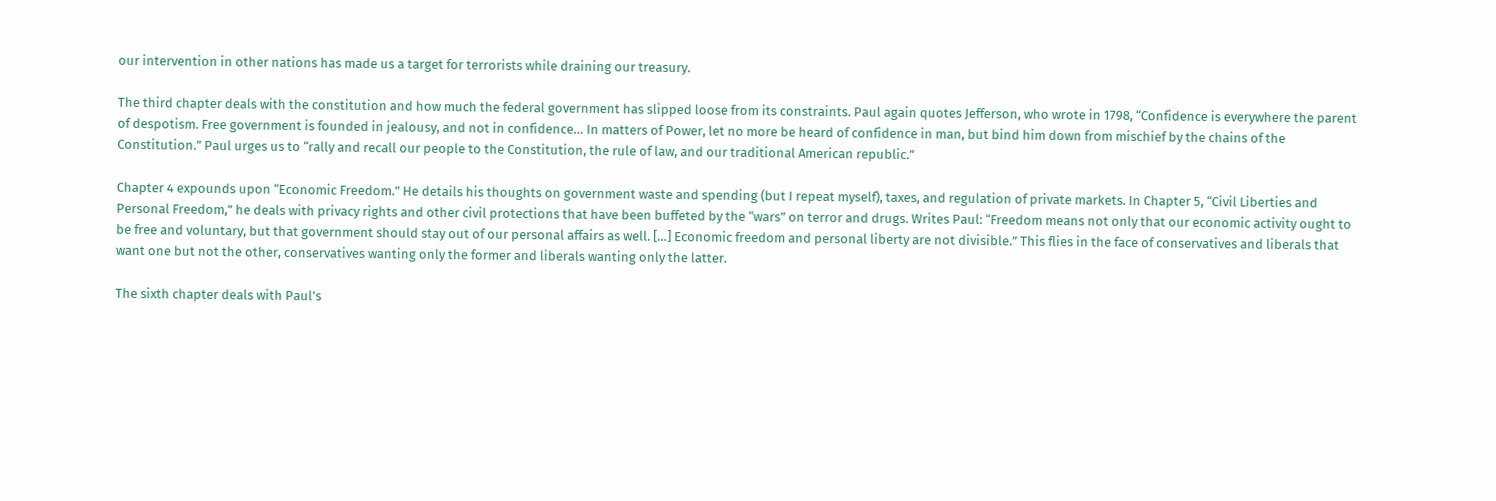our intervention in other nations has made us a target for terrorists while draining our treasury.

The third chapter deals with the constitution and how much the federal government has slipped loose from its constraints. Paul again quotes Jefferson, who wrote in 1798, “Confidence is everywhere the parent of despotism. Free government is founded in jealousy, and not in confidence… In matters of Power, let no more be heard of confidence in man, but bind him down from mischief by the chains of the Constitution.” Paul urges us to “rally and recall our people to the Constitution, the rule of law, and our traditional American republic.”

Chapter 4 expounds upon “Economic Freedom.” He details his thoughts on government waste and spending (but I repeat myself), taxes, and regulation of private markets. In Chapter 5, “Civil Liberties and Personal Freedom,” he deals with privacy rights and other civil protections that have been buffeted by the “wars” on terror and drugs. Writes Paul: “Freedom means not only that our economic activity ought to be free and voluntary, but that government should stay out of our personal affairs as well. […] Economic freedom and personal liberty are not divisible.” This flies in the face of conservatives and liberals that want one but not the other, conservatives wanting only the former and liberals wanting only the latter.

The sixth chapter deals with Paul’s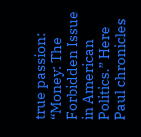true passion: “Money: The Forbidden Issue in American Politics.” Here Paul chronicles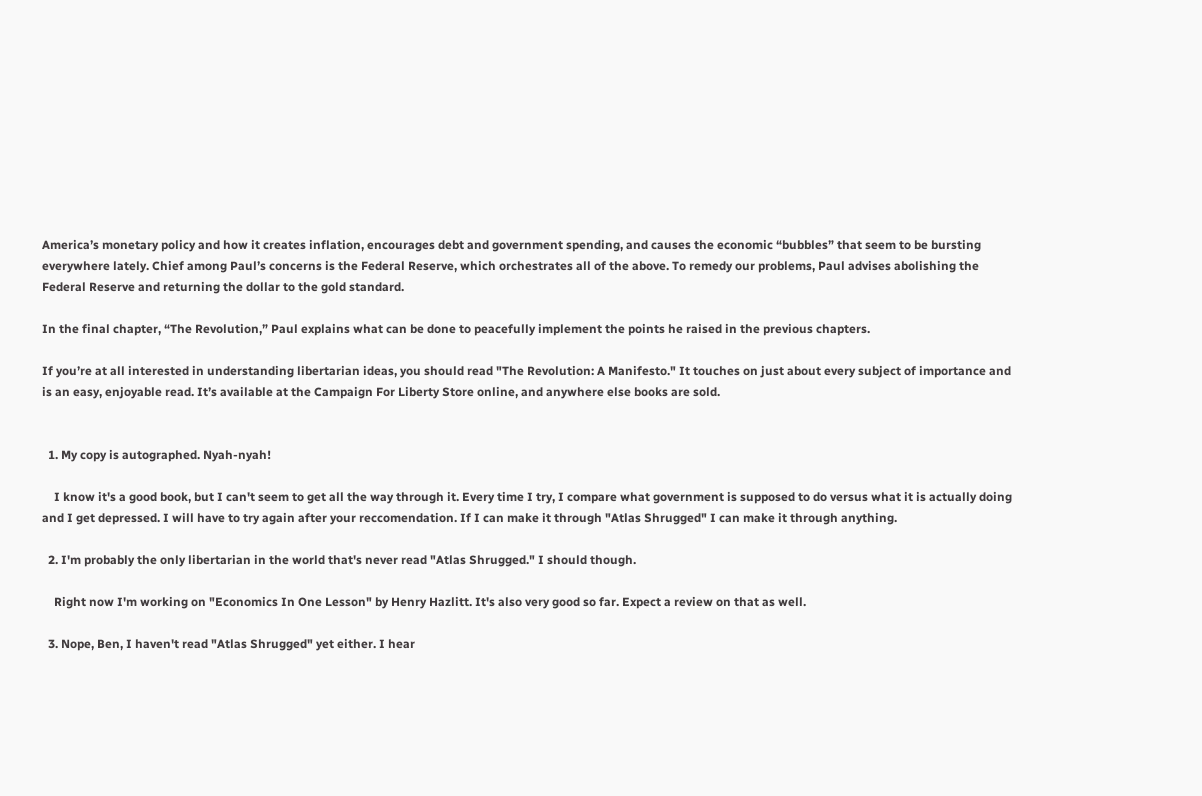America’s monetary policy and how it creates inflation, encourages debt and government spending, and causes the economic “bubbles” that seem to be bursting everywhere lately. Chief among Paul’s concerns is the Federal Reserve, which orchestrates all of the above. To remedy our problems, Paul advises abolishing the Federal Reserve and returning the dollar to the gold standard.

In the final chapter, “The Revolution,” Paul explains what can be done to peacefully implement the points he raised in the previous chapters.

If you’re at all interested in understanding libertarian ideas, you should read "The Revolution: A Manifesto." It touches on just about every subject of importance and is an easy, enjoyable read. It’s available at the Campaign For Liberty Store online, and anywhere else books are sold.


  1. My copy is autographed. Nyah-nyah!

    I know it's a good book, but I can't seem to get all the way through it. Every time I try, I compare what government is supposed to do versus what it is actually doing and I get depressed. I will have to try again after your reccomendation. If I can make it through "Atlas Shrugged" I can make it through anything.

  2. I'm probably the only libertarian in the world that's never read "Atlas Shrugged." I should though.

    Right now I'm working on "Economics In One Lesson" by Henry Hazlitt. It's also very good so far. Expect a review on that as well.

  3. Nope, Ben, I haven't read "Atlas Shrugged" yet either. I hear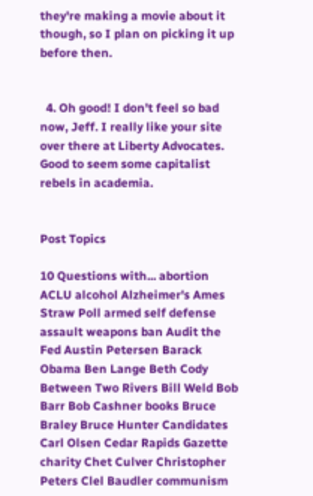they're making a movie about it though, so I plan on picking it up before then.


  4. Oh good! I don't feel so bad now, Jeff. I really like your site over there at Liberty Advocates. Good to seem some capitalist rebels in academia.


Post Topics

10 Questions with... abortion ACLU alcohol Alzheimer's Ames Straw Poll armed self defense assault weapons ban Audit the Fed Austin Petersen Barack Obama Ben Lange Beth Cody Between Two Rivers Bill Weld Bob Barr Bob Cashner books Bruce Braley Bruce Hunter Candidates Carl Olsen Cedar Rapids Gazette charity Chet Culver Christopher Peters Clel Baudler communism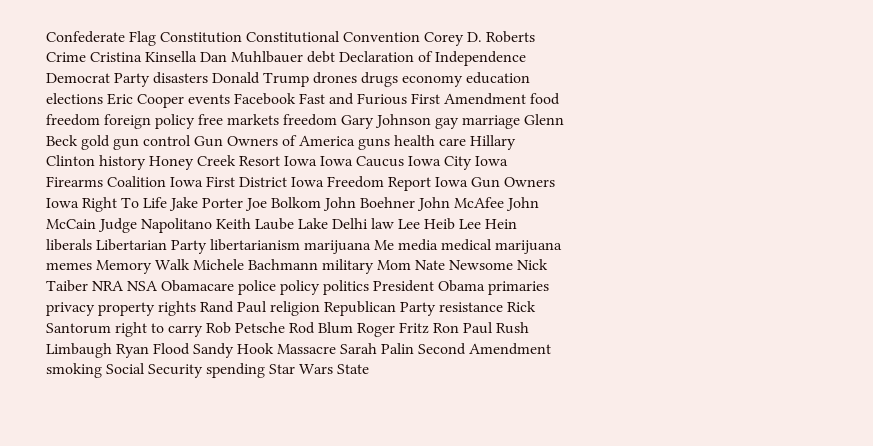Confederate Flag Constitution Constitutional Convention Corey D. Roberts Crime Cristina Kinsella Dan Muhlbauer debt Declaration of Independence Democrat Party disasters Donald Trump drones drugs economy education elections Eric Cooper events Facebook Fast and Furious First Amendment food freedom foreign policy free markets freedom Gary Johnson gay marriage Glenn Beck gold gun control Gun Owners of America guns health care Hillary Clinton history Honey Creek Resort Iowa Iowa Caucus Iowa City Iowa Firearms Coalition Iowa First District Iowa Freedom Report Iowa Gun Owners Iowa Right To Life Jake Porter Joe Bolkom John Boehner John McAfee John McCain Judge Napolitano Keith Laube Lake Delhi law Lee Heib Lee Hein liberals Libertarian Party libertarianism marijuana Me media medical marijuana memes Memory Walk Michele Bachmann military Mom Nate Newsome Nick Taiber NRA NSA Obamacare police policy politics President Obama primaries privacy property rights Rand Paul religion Republican Party resistance Rick Santorum right to carry Rob Petsche Rod Blum Roger Fritz Ron Paul Rush Limbaugh Ryan Flood Sandy Hook Massacre Sarah Palin Second Amendment smoking Social Security spending Star Wars State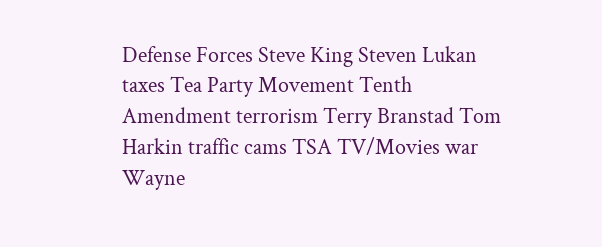Defense Forces Steve King Steven Lukan taxes Tea Party Movement Tenth Amendment terrorism Terry Branstad Tom Harkin traffic cams TSA TV/Movies war Wayne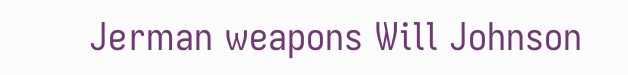Jerman weapons Will Johnson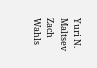Yuri N. Maltsev Zach Wahls